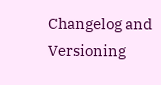Changelog and Versioning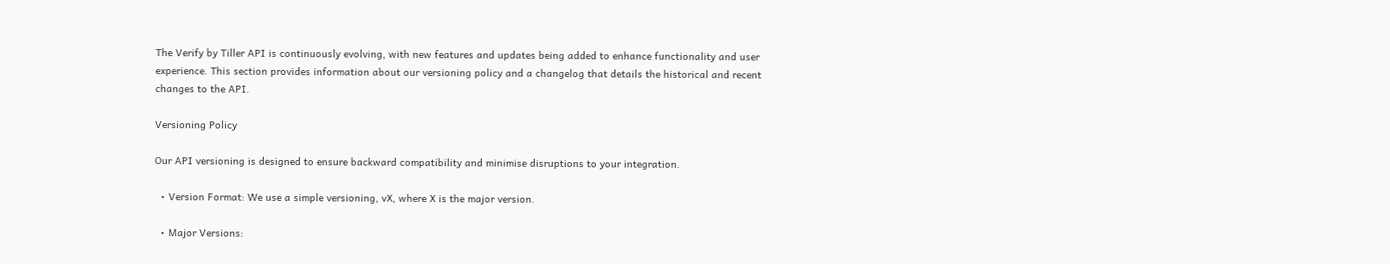The Verify by Tiller API is continuously evolving, with new features and updates being added to enhance functionality and user experience. This section provides information about our versioning policy and a changelog that details the historical and recent changes to the API.

Versioning Policy

Our API versioning is designed to ensure backward compatibility and minimise disruptions to your integration.

  • Version Format: We use a simple versioning, vX, where X is the major version.

  • Major Versions: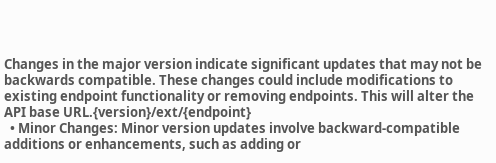Changes in the major version indicate significant updates that may not be backwards compatible. These changes could include modifications to existing endpoint functionality or removing endpoints. This will alter the API base URL.{version}/ext/{endpoint}
  • Minor Changes: Minor version updates involve backward-compatible additions or enhancements, such as adding or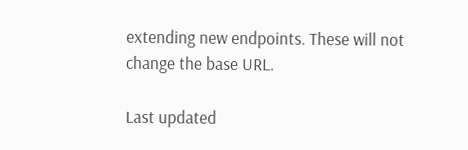extending new endpoints. These will not change the base URL.

Last updated